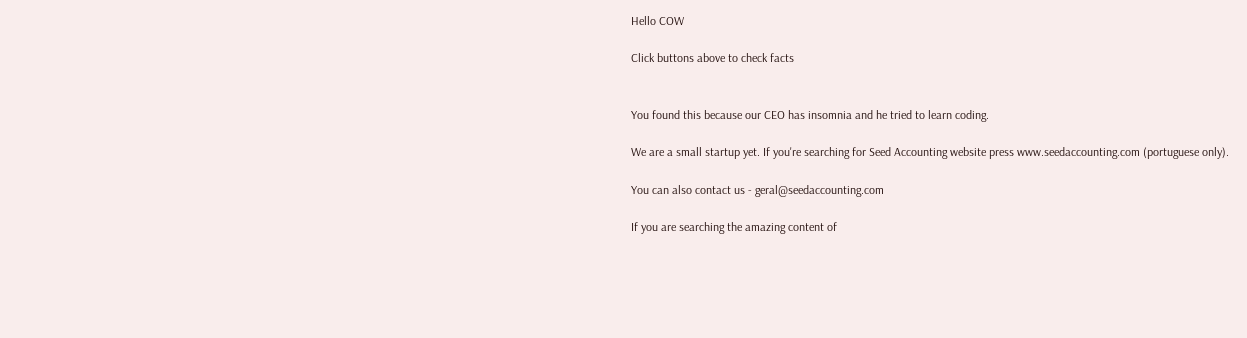Hello COW

Click buttons above to check facts


You found this because our CEO has insomnia and he tried to learn coding.

We are a small startup yet. If you're searching for Seed Accounting website press www.seedaccounting.com (portuguese only).

You can also contact us - geral@seedaccounting.com

If you are searching the amazing content of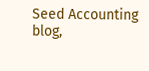Seed Accounting blog,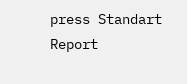press Standart Report